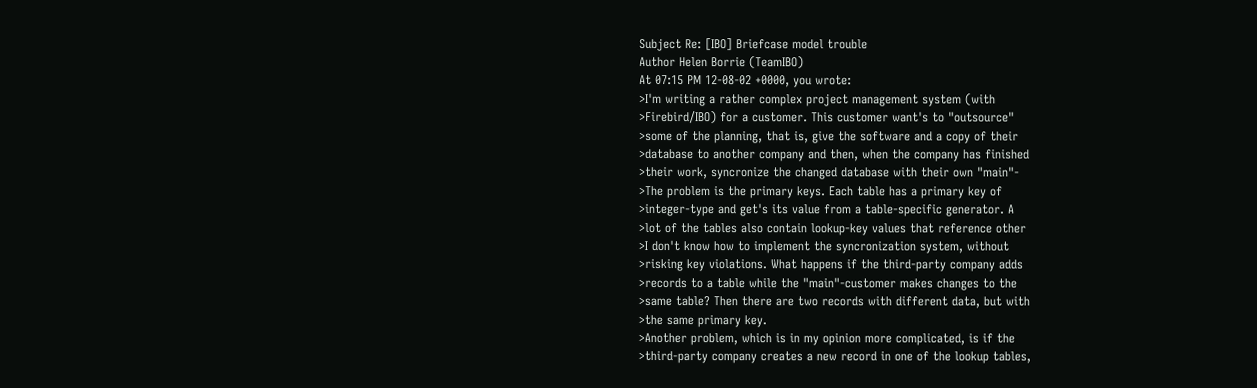Subject Re: [IBO] Briefcase model trouble
Author Helen Borrie (TeamIBO)
At 07:15 PM 12-08-02 +0000, you wrote:
>I'm writing a rather complex project management system (with
>Firebird/IBO) for a customer. This customer want's to "outsource"
>some of the planning, that is, give the software and a copy of their
>database to another company and then, when the company has finished
>their work, syncronize the changed database with their own "main"-
>The problem is the primary keys. Each table has a primary key of
>integer-type and get's its value from a table-specific generator. A
>lot of the tables also contain lookup-key values that reference other
>I don't know how to implement the syncronization system, without
>risking key violations. What happens if the third-party company adds
>records to a table while the "main"-customer makes changes to the
>same table? Then there are two records with different data, but with
>the same primary key.
>Another problem, which is in my opinion more complicated, is if the
>third-party company creates a new record in one of the lookup tables,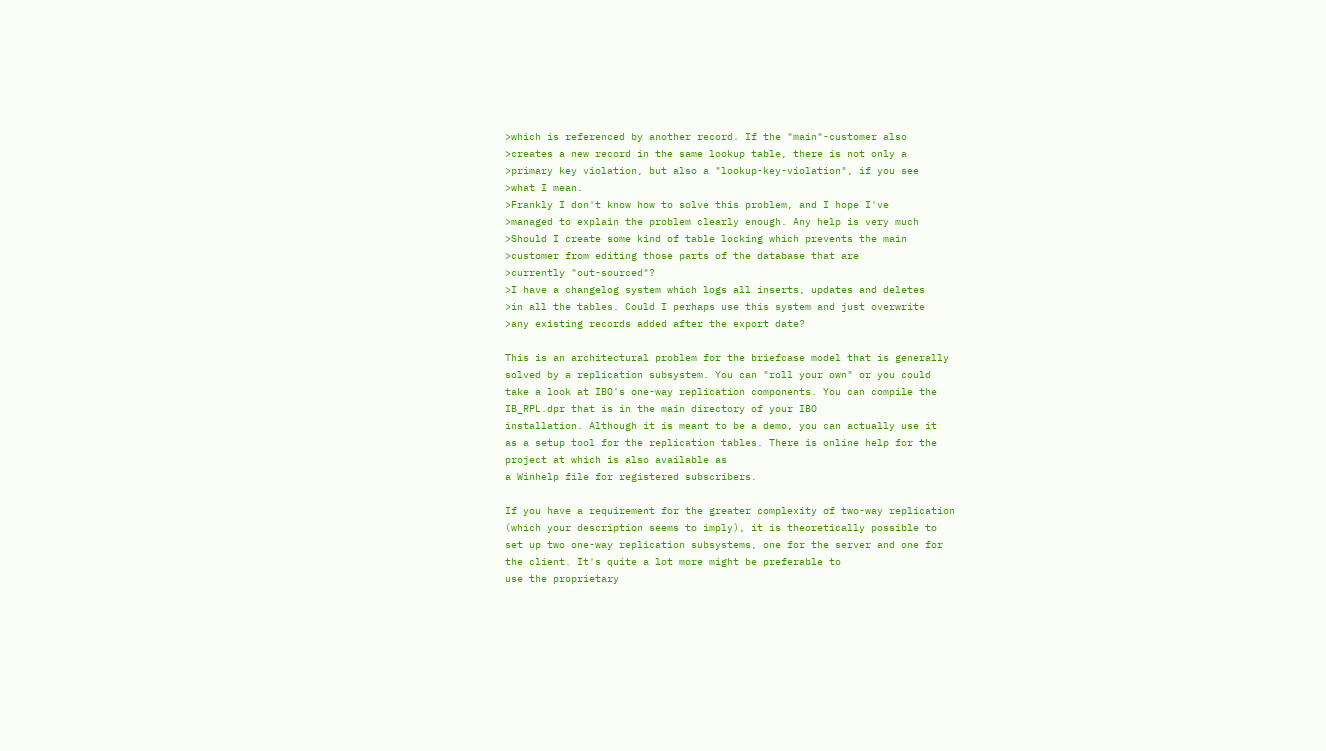>which is referenced by another record. If the "main"-customer also
>creates a new record in the same lookup table, there is not only a
>primary key violation, but also a "lookup-key-violation", if you see
>what I mean.
>Frankly I don't know how to solve this problem, and I hope I've
>managed to explain the problem clearly enough. Any help is very much
>Should I create some kind of table locking which prevents the main
>customer from editing those parts of the database that are
>currently "out-sourced"?
>I have a changelog system which logs all inserts, updates and deletes
>in all the tables. Could I perhaps use this system and just overwrite
>any existing records added after the export date?

This is an architectural problem for the briefcase model that is generally
solved by a replication subsystem. You can "roll your own" or you could
take a look at IBO's one-way replication components. You can compile the
IB_RPL.dpr that is in the main directory of your IBO
installation. Although it is meant to be a demo, you can actually use it
as a setup tool for the replication tables. There is online help for the
project at which is also available as
a Winhelp file for registered subscribers.

If you have a requirement for the greater complexity of two-way replication
(which your description seems to imply), it is theoretically possible to
set up two one-way replication subsystems, one for the server and one for
the client. It's quite a lot more might be preferable to
use the proprietary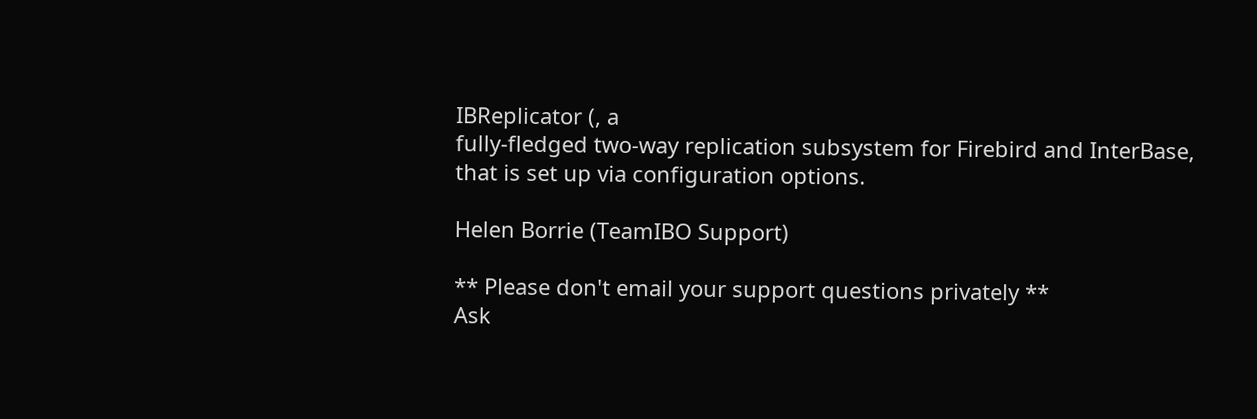IBReplicator (, a
fully-fledged two-way replication subsystem for Firebird and InterBase,
that is set up via configuration options.

Helen Borrie (TeamIBO Support)

** Please don't email your support questions privately **
Ask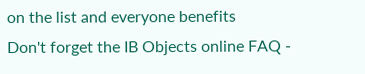on the list and everyone benefits
Don't forget the IB Objects online FAQ -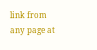link from any page at